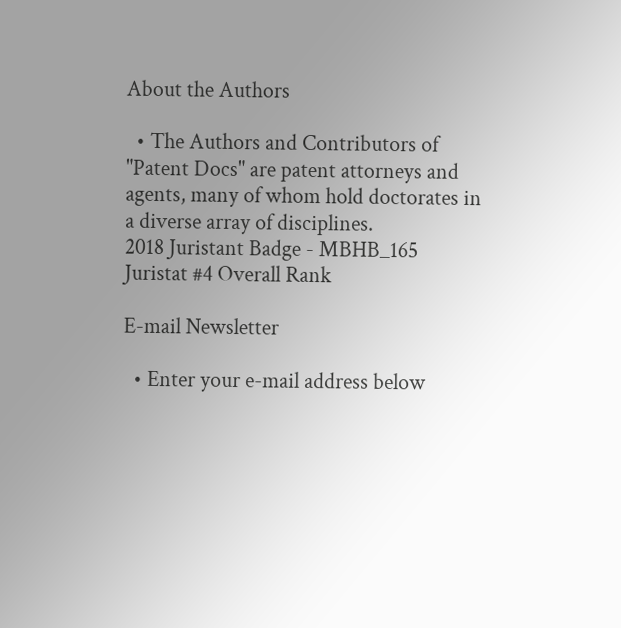About the Authors

  • The Authors and Contributors of "Patent Docs" are patent attorneys and agents, many of whom hold doctorates in a diverse array of disciplines.
2018 Juristant Badge - MBHB_165
Juristat #4 Overall Rank

E-mail Newsletter

  • Enter your e-mail address below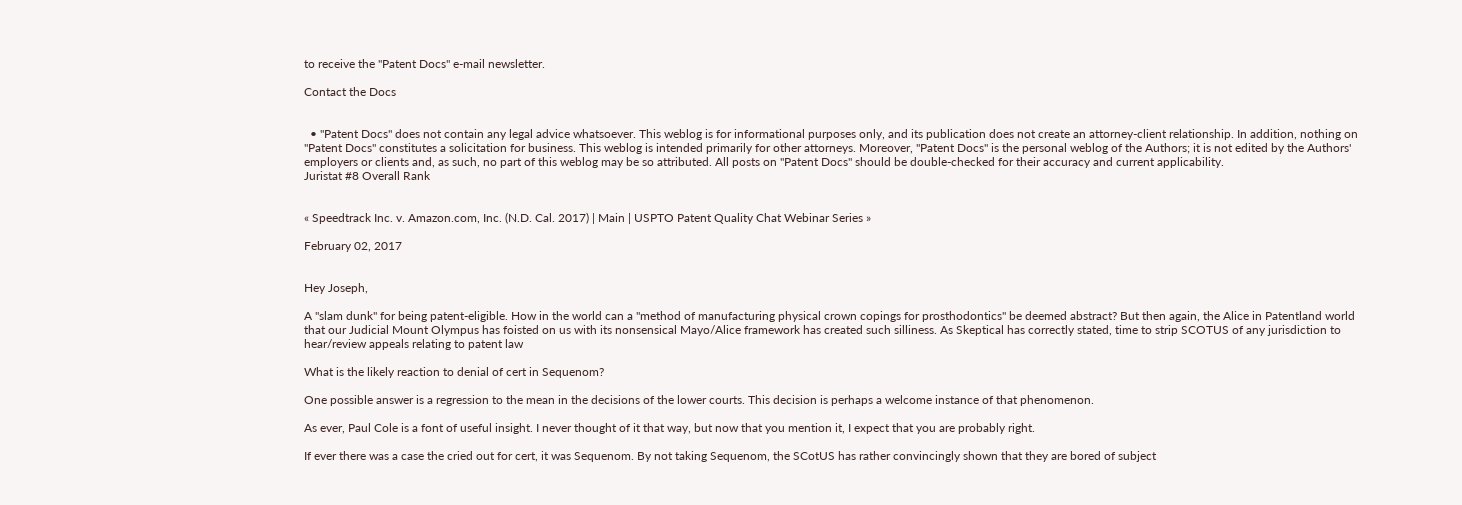to receive the "Patent Docs" e-mail newsletter.

Contact the Docs


  • "Patent Docs" does not contain any legal advice whatsoever. This weblog is for informational purposes only, and its publication does not create an attorney-client relationship. In addition, nothing on "Patent Docs" constitutes a solicitation for business. This weblog is intended primarily for other attorneys. Moreover, "Patent Docs" is the personal weblog of the Authors; it is not edited by the Authors' employers or clients and, as such, no part of this weblog may be so attributed. All posts on "Patent Docs" should be double-checked for their accuracy and current applicability.
Juristat #8 Overall Rank


« Speedtrack Inc. v. Amazon.com, Inc. (N.D. Cal. 2017) | Main | USPTO Patent Quality Chat Webinar Series »

February 02, 2017


Hey Joseph,

A "slam dunk" for being patent-eligible. How in the world can a "method of manufacturing physical crown copings for prosthodontics" be deemed abstract? But then again, the Alice in Patentland world that our Judicial Mount Olympus has foisted on us with its nonsensical Mayo/Alice framework has created such silliness. As Skeptical has correctly stated, time to strip SCOTUS of any jurisdiction to hear/review appeals relating to patent law

What is the likely reaction to denial of cert in Sequenom?

One possible answer is a regression to the mean in the decisions of the lower courts. This decision is perhaps a welcome instance of that phenomenon.

As ever, Paul Cole is a font of useful insight. I never thought of it that way, but now that you mention it, I expect that you are probably right.

If ever there was a case the cried out for cert, it was Sequenom. By not taking Sequenom, the SCotUS has rather convincingly shown that they are bored of subject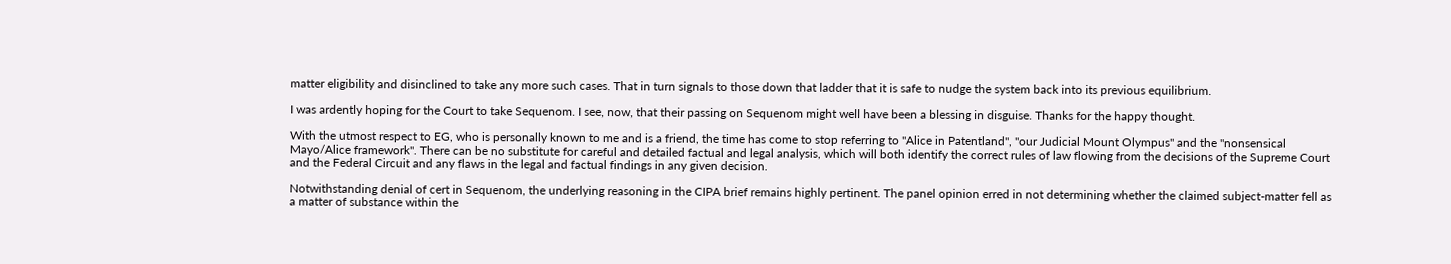matter eligibility and disinclined to take any more such cases. That in turn signals to those down that ladder that it is safe to nudge the system back into its previous equilibrium.

I was ardently hoping for the Court to take Sequenom. I see, now, that their passing on Sequenom might well have been a blessing in disguise. Thanks for the happy thought.

With the utmost respect to EG, who is personally known to me and is a friend, the time has come to stop referring to "Alice in Patentland", "our Judicial Mount Olympus" and the "nonsensical Mayo/Alice framework". There can be no substitute for careful and detailed factual and legal analysis, which will both identify the correct rules of law flowing from the decisions of the Supreme Court and the Federal Circuit and any flaws in the legal and factual findings in any given decision.

Notwithstanding denial of cert in Sequenom, the underlying reasoning in the CIPA brief remains highly pertinent. The panel opinion erred in not determining whether the claimed subject-matter fell as a matter of substance within the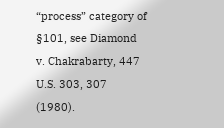“process” category of §101, see Diamond v. Chakrabarty, 447 U.S. 303, 307 (1980).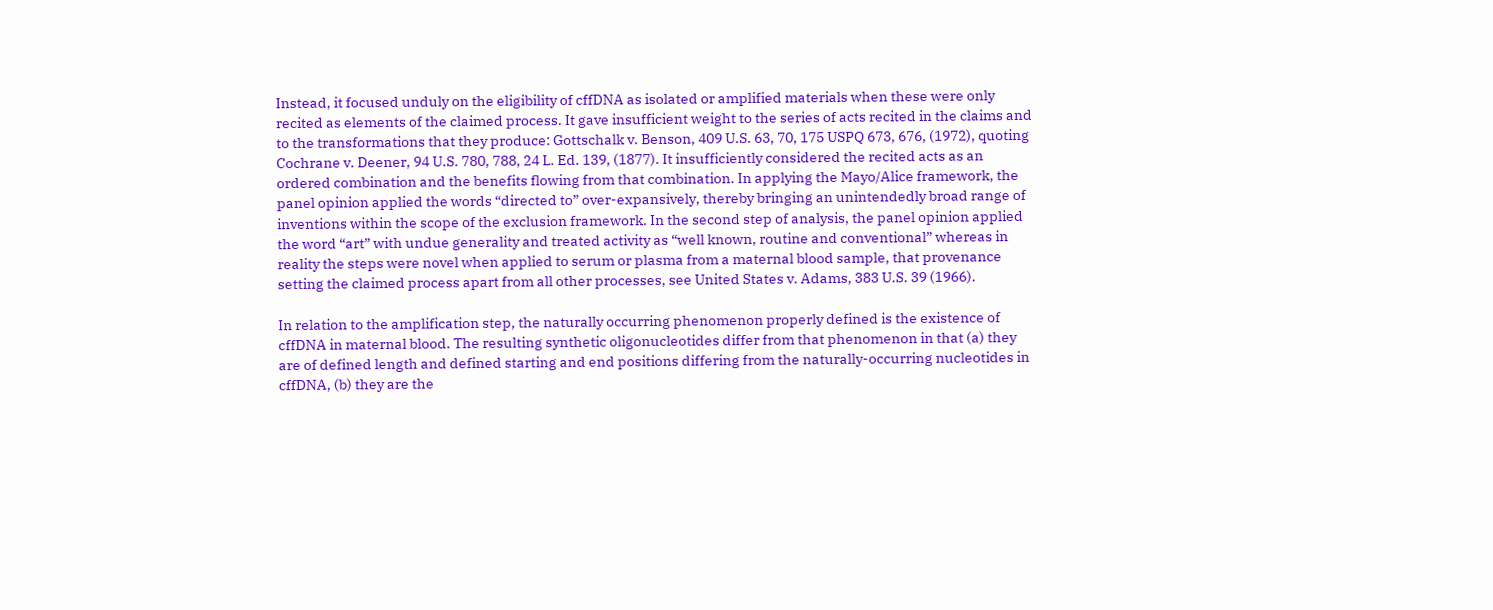Instead, it focused unduly on the eligibility of cffDNA as isolated or amplified materials when these were only recited as elements of the claimed process. It gave insufficient weight to the series of acts recited in the claims and to the transformations that they produce: Gottschalk v. Benson, 409 U.S. 63, 70, 175 USPQ 673, 676, (1972), quoting Cochrane v. Deener, 94 U.S. 780, 788, 24 L. Ed. 139, (1877). It insufficiently considered the recited acts as an ordered combination and the benefits flowing from that combination. In applying the Mayo/Alice framework, the panel opinion applied the words “directed to” over-expansively, thereby bringing an unintendedly broad range of inventions within the scope of the exclusion framework. In the second step of analysis, the panel opinion applied the word “art” with undue generality and treated activity as “well known, routine and conventional” whereas in reality the steps were novel when applied to serum or plasma from a maternal blood sample, that provenance setting the claimed process apart from all other processes, see United States v. Adams, 383 U.S. 39 (1966).

In relation to the amplification step, the naturally occurring phenomenon properly defined is the existence of cffDNA in maternal blood. The resulting synthetic oligonucleotides differ from that phenomenon in that (a) they are of defined length and defined starting and end positions differing from the naturally-occurring nucleotides in cffDNA, (b) they are the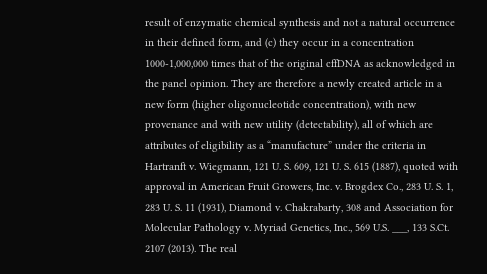result of enzymatic chemical synthesis and not a natural occurrence in their defined form, and (c) they occur in a concentration 1000-1,000,000 times that of the original cffDNA as acknowledged in the panel opinion. They are therefore a newly created article in a new form (higher oligonucleotide concentration), with new provenance and with new utility (detectability), all of which are attributes of eligibility as a “manufacture” under the criteria in Hartranft v. Wiegmann, 121 U. S. 609, 121 U. S. 615 (1887), quoted with approval in American Fruit Growers, Inc. v. Brogdex Co., 283 U. S. 1, 283 U. S. 11 (1931), Diamond v. Chakrabarty, 308 and Association for Molecular Pathology v. Myriad Genetics, Inc., 569 U.S. ___, 133 S.Ct. 2107 (2013). The real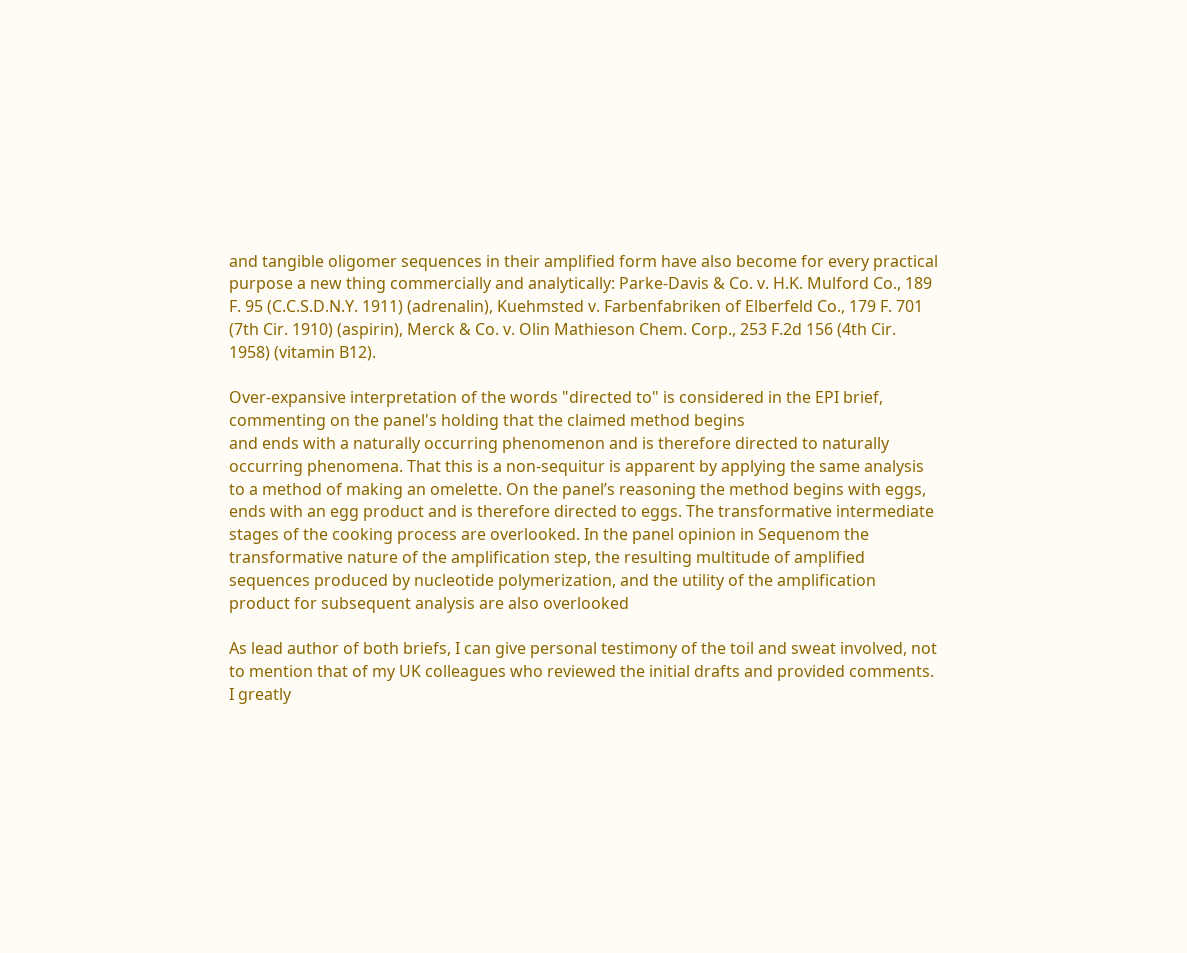and tangible oligomer sequences in their amplified form have also become for every practical purpose a new thing commercially and analytically: Parke-Davis & Co. v. H.K. Mulford Co., 189 F. 95 (C.C.S.D.N.Y. 1911) (adrenalin), Kuehmsted v. Farbenfabriken of Elberfeld Co., 179 F. 701 (7th Cir. 1910) (aspirin), Merck & Co. v. Olin Mathieson Chem. Corp., 253 F.2d 156 (4th Cir. 1958) (vitamin B12).

Over-expansive interpretation of the words "directed to" is considered in the EPI brief, commenting on the panel's holding that the claimed method begins
and ends with a naturally occurring phenomenon and is therefore directed to naturally occurring phenomena. That this is a non-sequitur is apparent by applying the same analysis to a method of making an omelette. On the panel’s reasoning the method begins with eggs, ends with an egg product and is therefore directed to eggs. The transformative intermediate stages of the cooking process are overlooked. In the panel opinion in Sequenom the transformative nature of the amplification step, the resulting multitude of amplified sequences produced by nucleotide polymerization, and the utility of the amplification product for subsequent analysis are also overlooked

As lead author of both briefs, I can give personal testimony of the toil and sweat involved, not to mention that of my UK colleagues who reviewed the initial drafts and provided comments. I greatly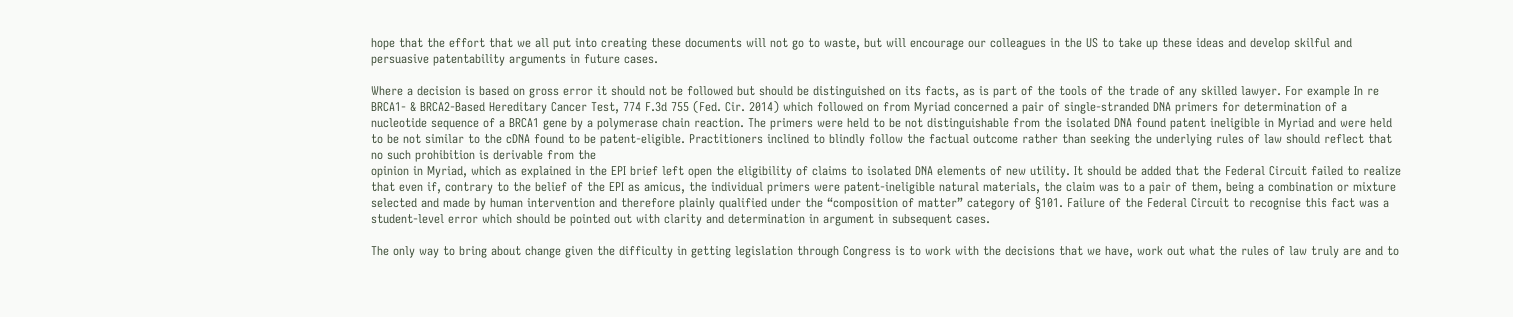hope that the effort that we all put into creating these documents will not go to waste, but will encourage our colleagues in the US to take up these ideas and develop skilful and persuasive patentability arguments in future cases.

Where a decision is based on gross error it should not be followed but should be distinguished on its facts, as is part of the tools of the trade of any skilled lawyer. For example In re BRCA1- & BRCA2-Based Hereditary Cancer Test, 774 F.3d 755 (Fed. Cir. 2014) which followed on from Myriad concerned a pair of single-stranded DNA primers for determination of a nucleotide sequence of a BRCA1 gene by a polymerase chain reaction. The primers were held to be not distinguishable from the isolated DNA found patent ineligible in Myriad and were held to be not similar to the cDNA found to be patent-eligible. Practitioners inclined to blindly follow the factual outcome rather than seeking the underlying rules of law should reflect that no such prohibition is derivable from the
opinion in Myriad, which as explained in the EPI brief left open the eligibility of claims to isolated DNA elements of new utility. It should be added that the Federal Circuit failed to realize that even if, contrary to the belief of the EPI as amicus, the individual primers were patent-ineligible natural materials, the claim was to a pair of them, being a combination or mixture selected and made by human intervention and therefore plainly qualified under the “composition of matter” category of §101. Failure of the Federal Circuit to recognise this fact was a student-level error which should be pointed out with clarity and determination in argument in subsequent cases.

The only way to bring about change given the difficulty in getting legislation through Congress is to work with the decisions that we have, work out what the rules of law truly are and to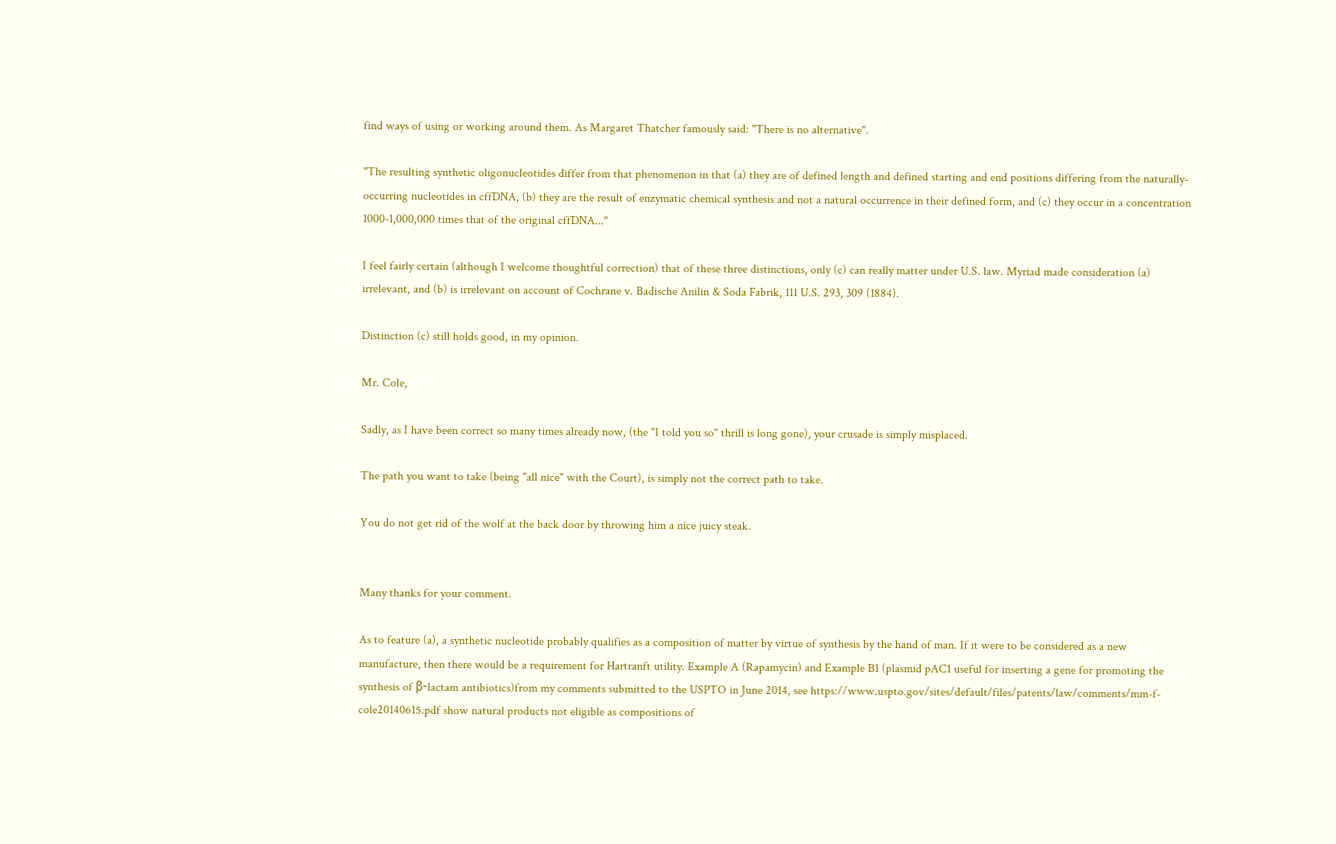find ways of using or working around them. As Margaret Thatcher famously said: "There is no alternative".

"The resulting synthetic oligonucleotides differ from that phenomenon in that (a) they are of defined length and defined starting and end positions differing from the naturally-occurring nucleotides in cffDNA, (b) they are the result of enzymatic chemical synthesis and not a natural occurrence in their defined form, and (c) they occur in a concentration 1000-1,000,000 times that of the original cffDNA..."

I feel fairly certain (although I welcome thoughtful correction) that of these three distinctions, only (c) can really matter under U.S. law. Myriad made consideration (a) irrelevant, and (b) is irrelevant on account of Cochrane v. Badische Anilin & Soda Fabrik, 111 U.S. 293, 309 (1884).

Distinction (c) still holds good, in my opinion.

Mr. Cole,

Sadly, as I have been correct so many times already now, (the "I told you so" thrill is long gone), your crusade is simply misplaced.

The path you want to take (being "all nice" with the Court), is simply not the correct path to take.

You do not get rid of the wolf at the back door by throwing him a nice juicy steak.


Many thanks for your comment.

As to feature (a), a synthetic nucleotide probably qualifies as a composition of matter by virtue of synthesis by the hand of man. If it were to be considered as a new manufacture, then there would be a requirement for Hartranft utility. Example A (Rapamycin) and Example B1 (plasmid pAC1 useful for inserting a gene for promoting the synthesis of β-lactam antibiotics)from my comments submitted to the USPTO in June 2014, see https://www.uspto.gov/sites/default/files/patents/law/comments/mm-f-cole20140615.pdf show natural products not eligible as compositions of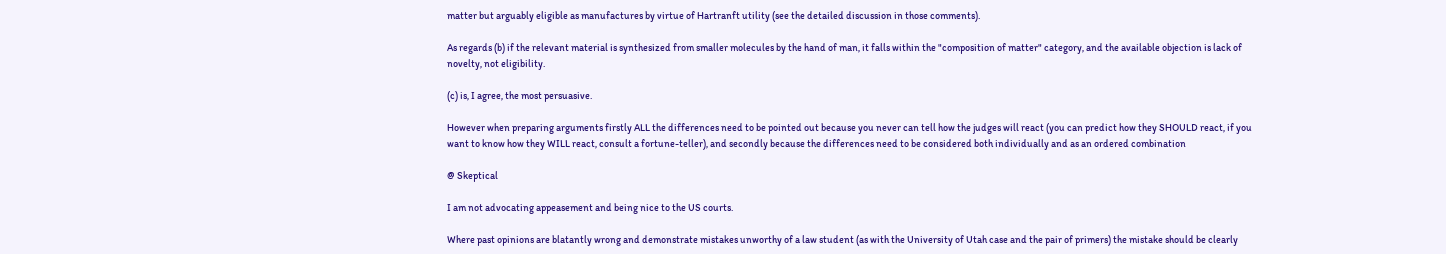matter but arguably eligible as manufactures by virtue of Hartranft utility (see the detailed discussion in those comments).

As regards (b) if the relevant material is synthesized from smaller molecules by the hand of man, it falls within the "composition of matter" category, and the available objection is lack of novelty, not eligibility.

(c) is, I agree, the most persuasive.

However when preparing arguments firstly ALL the differences need to be pointed out because you never can tell how the judges will react (you can predict how they SHOULD react, if you want to know how they WILL react, consult a fortune-teller), and secondly because the differences need to be considered both individually and as an ordered combination

@ Skeptical

I am not advocating appeasement and being nice to the US courts.

Where past opinions are blatantly wrong and demonstrate mistakes unworthy of a law student (as with the University of Utah case and the pair of primers) the mistake should be clearly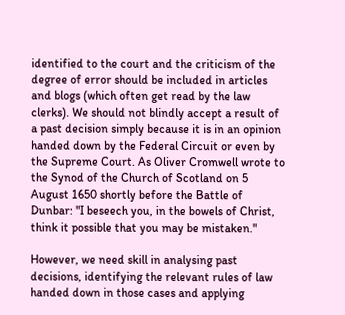identified to the court and the criticism of the degree of error should be included in articles and blogs (which often get read by the law clerks). We should not blindly accept a result of a past decision simply because it is in an opinion handed down by the Federal Circuit or even by the Supreme Court. As Oliver Cromwell wrote to the Synod of the Church of Scotland on 5 August 1650 shortly before the Battle of Dunbar: "I beseech you, in the bowels of Christ, think it possible that you may be mistaken."

However, we need skill in analysing past decisions, identifying the relevant rules of law handed down in those cases and applying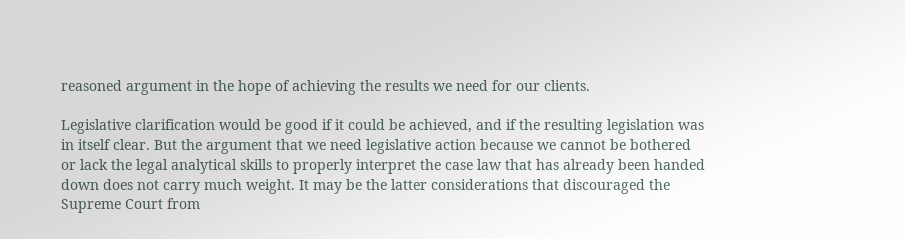reasoned argument in the hope of achieving the results we need for our clients.

Legislative clarification would be good if it could be achieved, and if the resulting legislation was in itself clear. But the argument that we need legislative action because we cannot be bothered or lack the legal analytical skills to properly interpret the case law that has already been handed down does not carry much weight. It may be the latter considerations that discouraged the Supreme Court from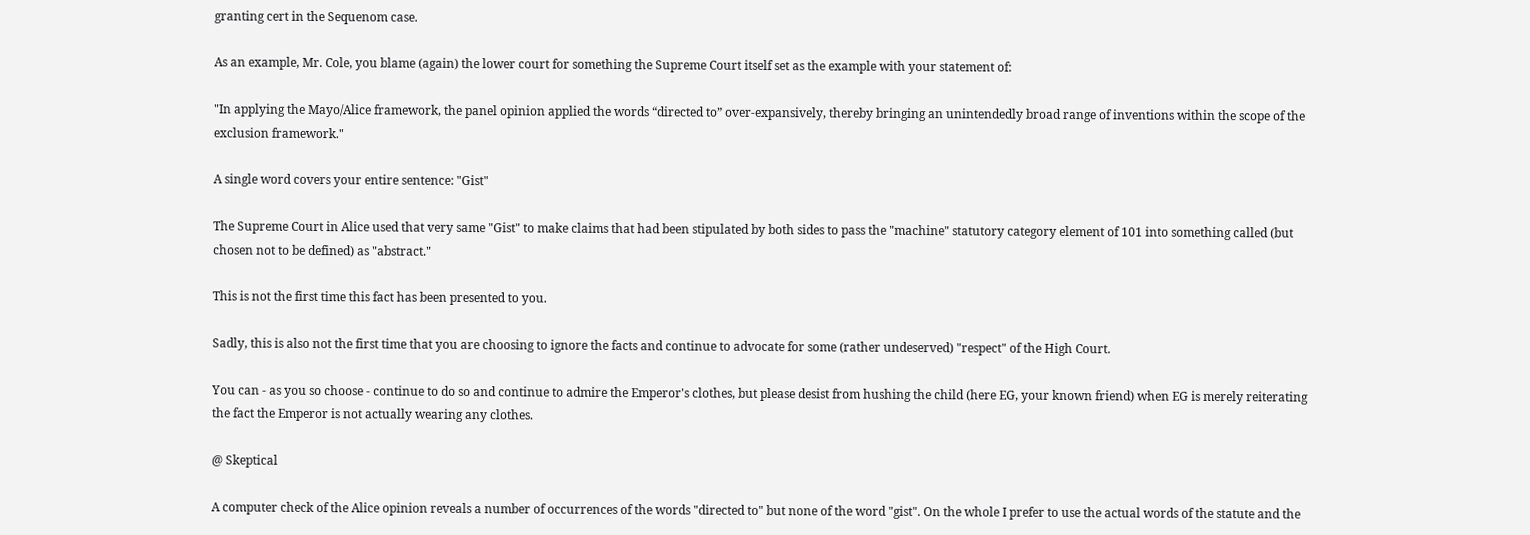granting cert in the Sequenom case.

As an example, Mr. Cole, you blame (again) the lower court for something the Supreme Court itself set as the example with your statement of:

"In applying the Mayo/Alice framework, the panel opinion applied the words “directed to” over-expansively, thereby bringing an unintendedly broad range of inventions within the scope of the exclusion framework."

A single word covers your entire sentence: "Gist"

The Supreme Court in Alice used that very same "Gist" to make claims that had been stipulated by both sides to pass the "machine" statutory category element of 101 into something called (but chosen not to be defined) as "abstract."

This is not the first time this fact has been presented to you.

Sadly, this is also not the first time that you are choosing to ignore the facts and continue to advocate for some (rather undeserved) "respect" of the High Court.

You can - as you so choose - continue to do so and continue to admire the Emperor's clothes, but please desist from hushing the child (here EG, your known friend) when EG is merely reiterating the fact the Emperor is not actually wearing any clothes.

@ Skeptical

A computer check of the Alice opinion reveals a number of occurrences of the words "directed to" but none of the word "gist". On the whole I prefer to use the actual words of the statute and the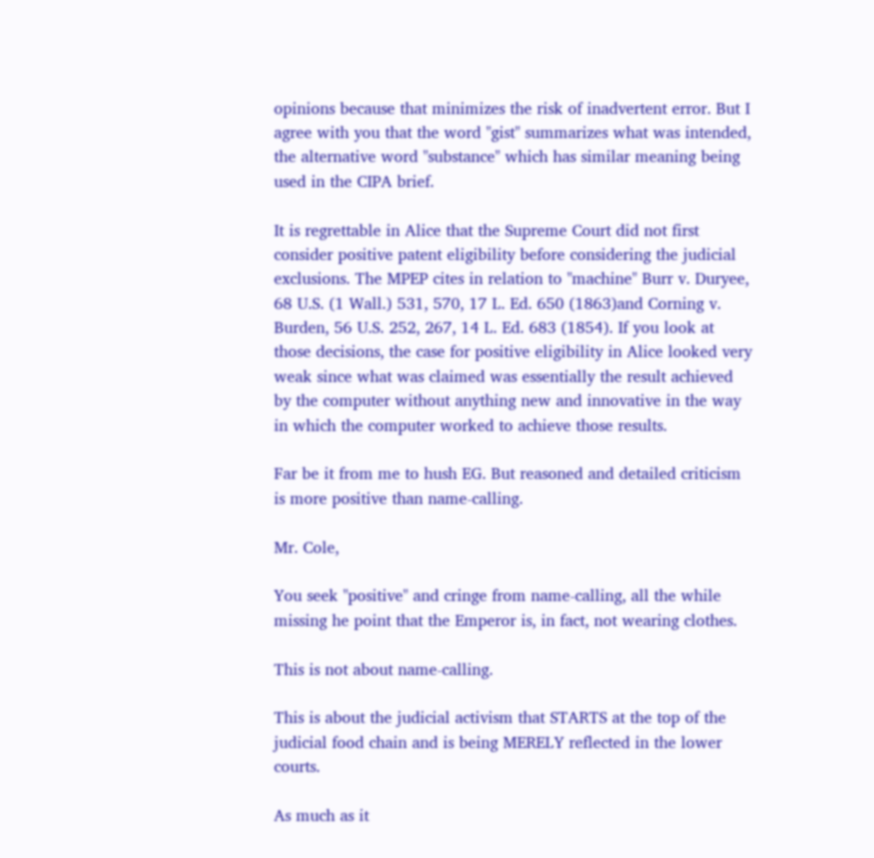opinions because that minimizes the risk of inadvertent error. But I agree with you that the word "gist" summarizes what was intended, the alternative word "substance" which has similar meaning being used in the CIPA brief.

It is regrettable in Alice that the Supreme Court did not first consider positive patent eligibility before considering the judicial exclusions. The MPEP cites in relation to "machine" Burr v. Duryee, 68 U.S. (1 Wall.) 531, 570, 17 L. Ed. 650 (1863)and Corning v. Burden, 56 U.S. 252, 267, 14 L. Ed. 683 (1854). If you look at those decisions, the case for positive eligibility in Alice looked very weak since what was claimed was essentially the result achieved by the computer without anything new and innovative in the way in which the computer worked to achieve those results.

Far be it from me to hush EG. But reasoned and detailed criticism is more positive than name-calling.

Mr. Cole,

You seek "positive" and cringe from name-calling, all the while missing he point that the Emperor is, in fact, not wearing clothes.

This is not about name-calling.

This is about the judicial activism that STARTS at the top of the judicial food chain and is being MERELY reflected in the lower courts.

As much as it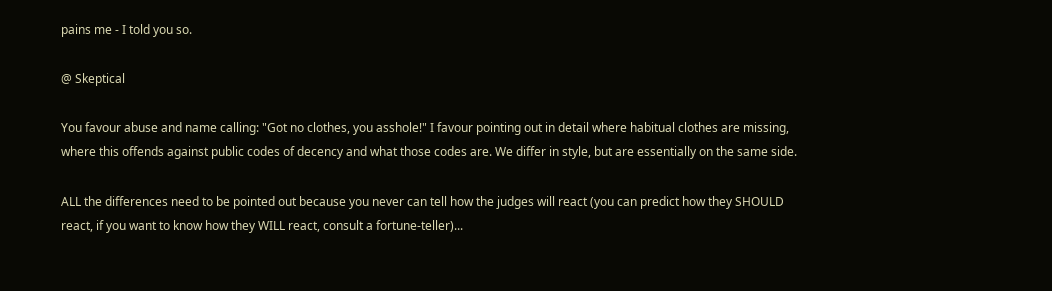pains me - I told you so.

@ Skeptical

You favour abuse and name calling: "Got no clothes, you asshole!" I favour pointing out in detail where habitual clothes are missing, where this offends against public codes of decency and what those codes are. We differ in style, but are essentially on the same side.

ALL the differences need to be pointed out because you never can tell how the judges will react (you can predict how they SHOULD react, if you want to know how they WILL react, consult a fortune-teller)...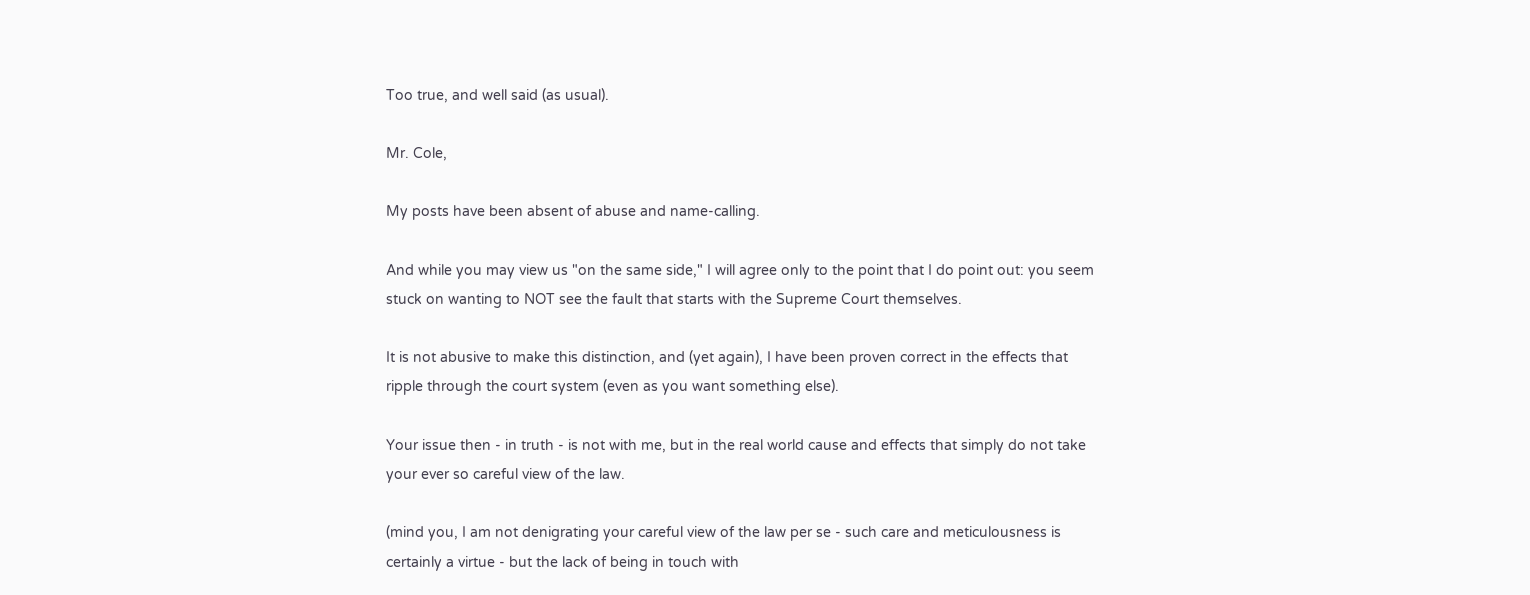Too true, and well said (as usual).

Mr. Cole,

My posts have been absent of abuse and name-calling.

And while you may view us "on the same side," I will agree only to the point that I do point out: you seem stuck on wanting to NOT see the fault that starts with the Supreme Court themselves.

It is not abusive to make this distinction, and (yet again), I have been proven correct in the effects that ripple through the court system (even as you want something else).

Your issue then - in truth - is not with me, but in the real world cause and effects that simply do not take your ever so careful view of the law.

(mind you, I am not denigrating your careful view of the law per se - such care and meticulousness is certainly a virtue - but the lack of being in touch with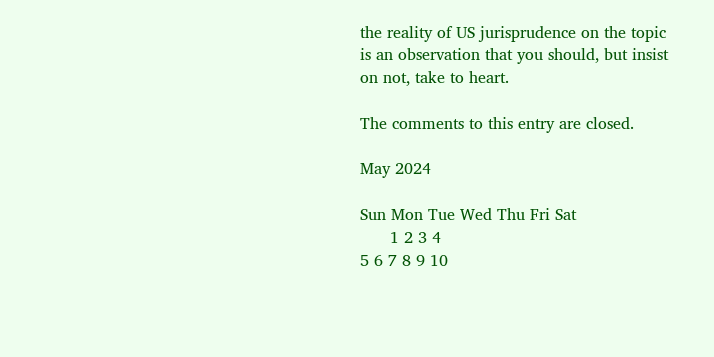the reality of US jurisprudence on the topic is an observation that you should, but insist on not, take to heart.

The comments to this entry are closed.

May 2024

Sun Mon Tue Wed Thu Fri Sat
      1 2 3 4
5 6 7 8 9 10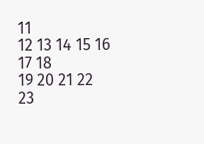11
12 13 14 15 16 17 18
19 20 21 22 23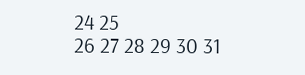24 25
26 27 28 29 30 31